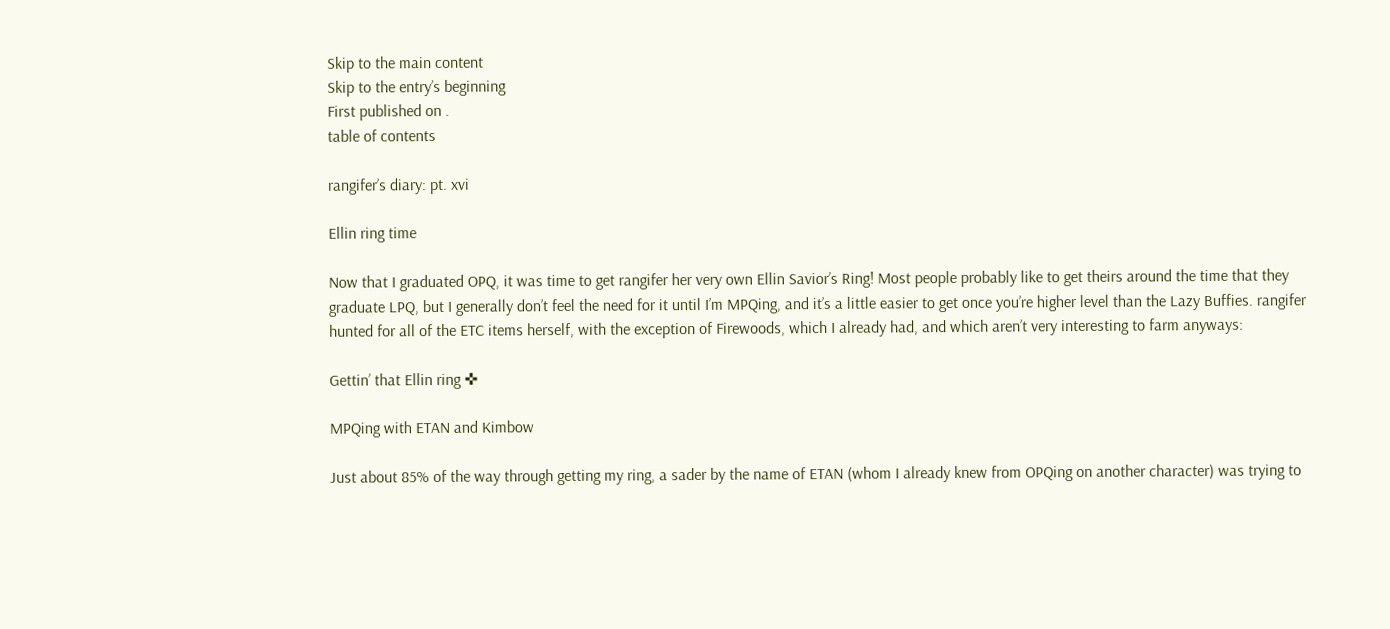Skip to the main content
Skip to the entry’s beginning
First published on .
table of contents

rangifer’s diary: pt. xvi

Ellin ring time

Now that I graduated OPQ, it was time to get rangifer her very own Ellin Savior’s Ring! Most people probably like to get theirs around the time that they graduate LPQ, but I generally don’t feel the need for it until I’m MPQing, and it’s a little easier to get once you’re higher level than the Lazy Buffies. rangifer hunted for all of the ETC items herself, with the exception of Firewoods, which I already had, and which aren’t very interesting to farm anyways:

Gettin’ that Ellin ring ✜

MPQing with ETAN and Kimbow

Just about 85% of the way through getting my ring, a sader by the name of ETAN (whom I already knew from OPQing on another character) was trying to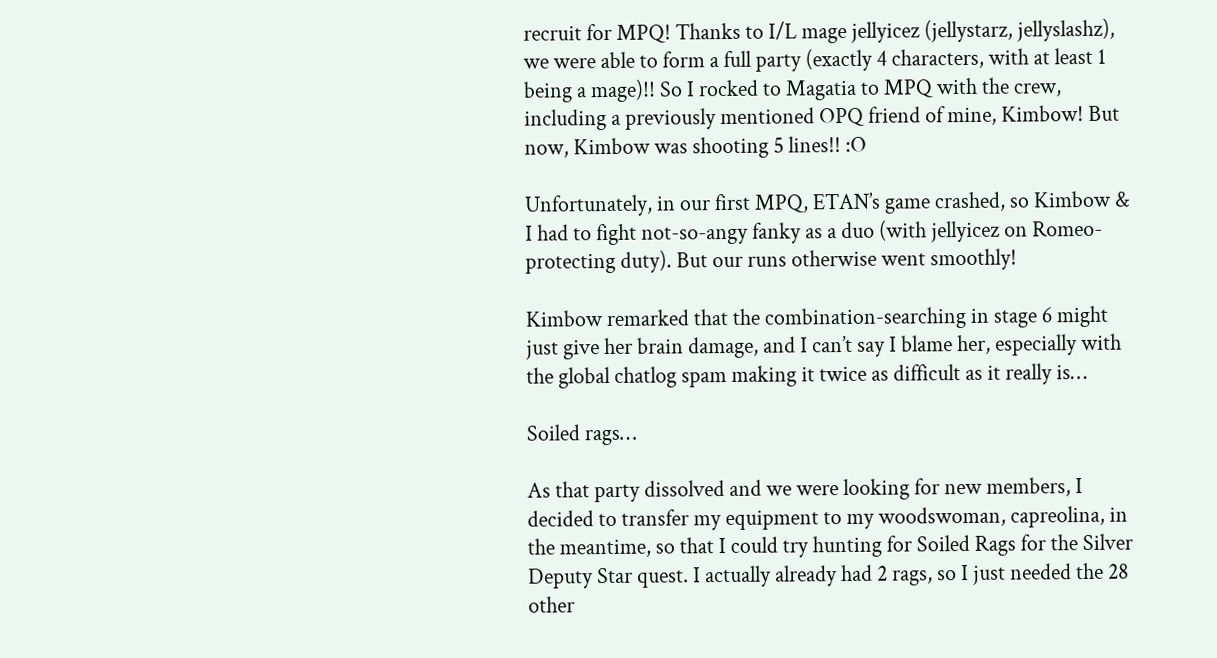recruit for MPQ! Thanks to I/L mage jellyicez (jellystarz, jellyslashz), we were able to form a full party (exactly 4 characters, with at least 1 being a mage)!! So I rocked to Magatia to MPQ with the crew, including a previously mentioned OPQ friend of mine, Kimbow! But now, Kimbow was shooting 5 lines!! :O

Unfortunately, in our first MPQ, ETAN’s game crashed, so Kimbow & I had to fight not-so-angy fanky as a duo (with jellyicez on Romeo-protecting duty). But our runs otherwise went smoothly!

Kimbow remarked that the combination-searching in stage 6 might just give her brain damage, and I can’t say I blame her, especially with the global chatlog spam making it twice as difficult as it really is…

Soiled rags…

As that party dissolved and we were looking for new members, I decided to transfer my equipment to my woodswoman, capreolina, in the meantime, so that I could try hunting for Soiled Rags for the Silver Deputy Star quest. I actually already had 2 rags, so I just needed the 28 other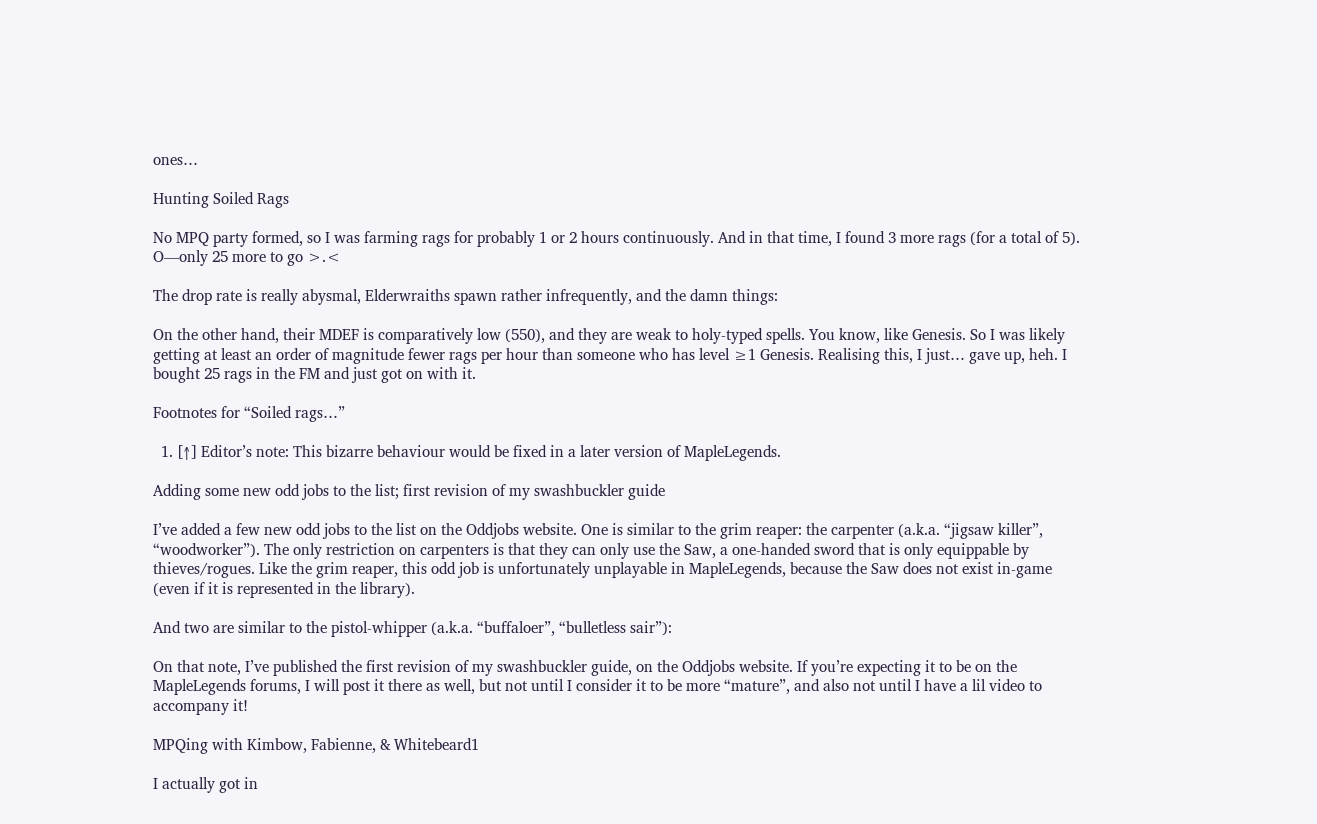ones…

Hunting Soiled Rags

No MPQ party formed, so I was farming rags for probably 1 or 2 hours continuously. And in that time, I found 3 more rags (for a total of 5). O—only 25 more to go >.<

The drop rate is really abysmal, Elderwraiths spawn rather infrequently, and the damn things:

On the other hand, their MDEF is comparatively low (550), and they are weak to holy-typed spells. You know, like Genesis. So I was likely getting at least an order of magnitude fewer rags per hour than someone who has level ≥1 Genesis. Realising this, I just… gave up, heh. I bought 25 rags in the FM and just got on with it.

Footnotes for “Soiled rags…”

  1. [↑] Editor’s note: This bizarre behaviour would be fixed in a later version of MapleLegends.

Adding some new odd jobs to the list; first revision of my swashbuckler guide

I’ve added a few new odd jobs to the list on the Oddjobs website. One is similar to the grim reaper: the carpenter (a.k.a. “jigsaw killer”, “woodworker”). The only restriction on carpenters is that they can only use the Saw, a one-handed sword that is only equippable by thieves/rogues. Like the grim reaper, this odd job is unfortunately unplayable in MapleLegends, because the Saw does not exist in-game (even if it is represented in the library).

And two are similar to the pistol-whipper (a.k.a. “buffaloer”, “bulletless sair”):

On that note, I’ve published the first revision of my swashbuckler guide, on the Oddjobs website. If you’re expecting it to be on the MapleLegends forums, I will post it there as well, but not until I consider it to be more “mature”, and also not until I have a lil video to accompany it!

MPQing with Kimbow, Fabienne, & Whitebeard1

I actually got in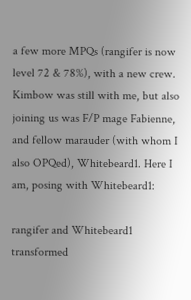a few more MPQs (rangifer is now level 72 & 78%), with a new crew. Kimbow was still with me, but also joining us was F/P mage Fabienne, and fellow marauder (with whom I also OPQed), Whitebeard1. Here I am, posing with Whitebeard1:

rangifer and Whitebeard1 transformed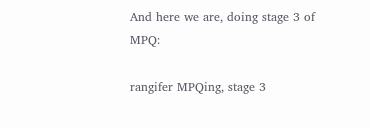And here we are, doing stage 3 of MPQ:

rangifer MPQing, stage 3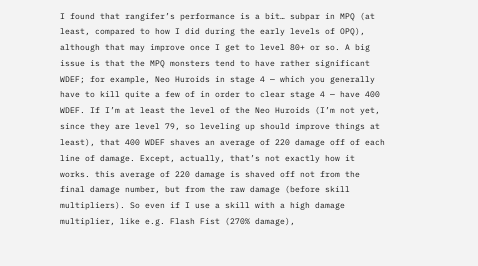I found that rangifer’s performance is a bit… subpar in MPQ (at least, compared to how I did during the early levels of OPQ), although that may improve once I get to level 80+ or so. A big issue is that the MPQ monsters tend to have rather significant WDEF; for example, Neo Huroids in stage 4 — which you generally have to kill quite a few of in order to clear stage 4 — have 400 WDEF. If I’m at least the level of the Neo Huroids (I’m not yet, since they are level 79, so leveling up should improve things at least), that 400 WDEF shaves an average of 220 damage off of each line of damage. Except, actually, that’s not exactly how it works. this average of 220 damage is shaved off not from the final damage number, but from the raw damage (before skill multipliers). So even if I use a skill with a high damage multiplier, like e.g. Flash Fist (270% damage),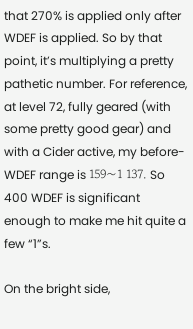that 270% is applied only after WDEF is applied. So by that point, it’s multiplying a pretty pathetic number. For reference, at level 72, fully geared (with some pretty good gear) and with a Cider active, my before-WDEF range is 159〜1 137. So 400 WDEF is significant enough to make me hit quite a few “1”s.

On the bright side,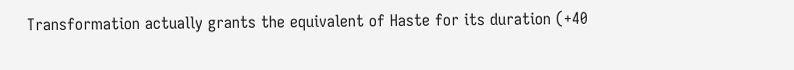Transformation actually grants the equivalent of Haste for its duration (+40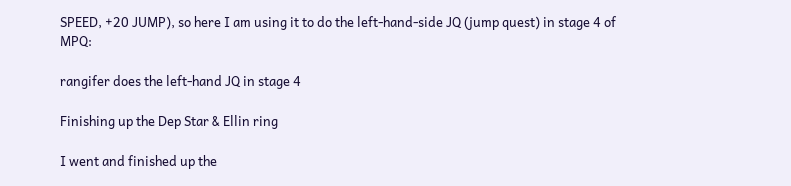SPEED, +20 JUMP), so here I am using it to do the left-hand-side JQ (jump quest) in stage 4 of MPQ:

rangifer does the left-hand JQ in stage 4

Finishing up the Dep Star & Ellin ring

I went and finished up the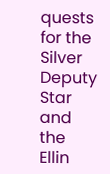quests for the Silver Deputy Star and the Ellin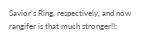Savior’s Ring, respectively, and now rangifer is that much stronger!!: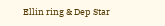Ellin ring & Dep Star